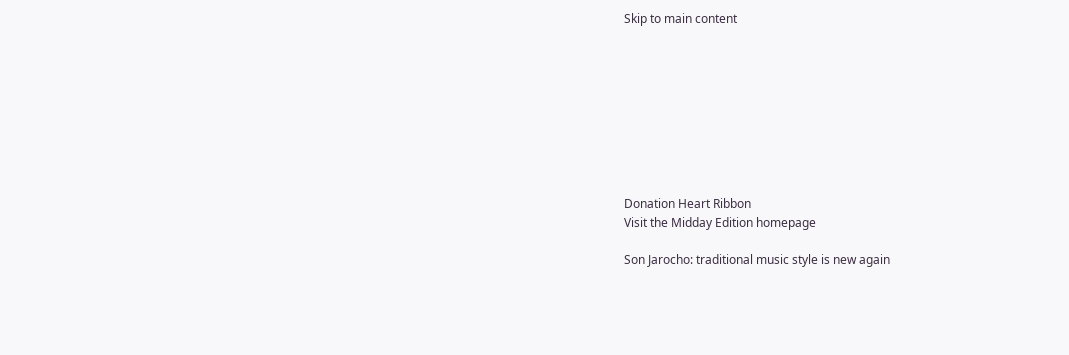Skip to main content









Donation Heart Ribbon
Visit the Midday Edition homepage

Son Jarocho: traditional music style is new again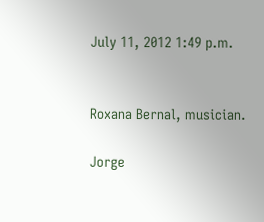July 11, 2012 1:49 p.m.


Roxana Bernal, musician.

Jorge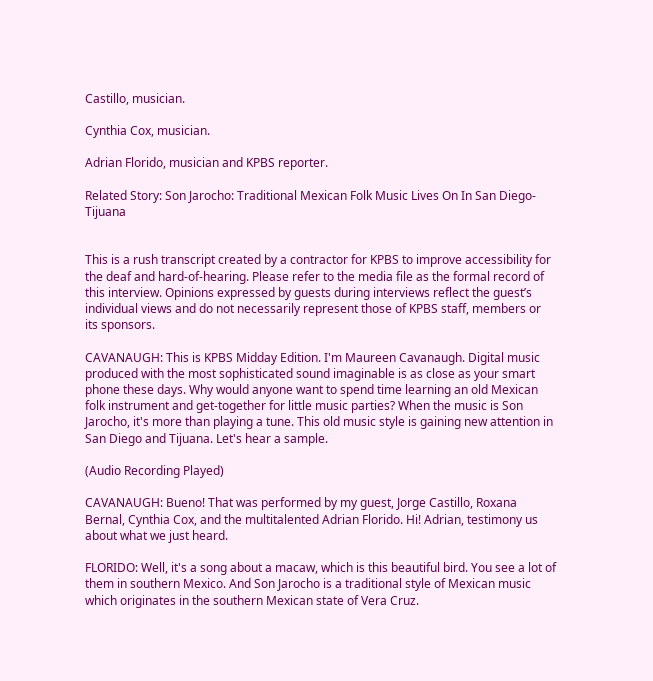Castillo, musician.

Cynthia Cox, musician.

Adrian Florido, musician and KPBS reporter.

Related Story: Son Jarocho: Traditional Mexican Folk Music Lives On In San Diego-Tijuana


This is a rush transcript created by a contractor for KPBS to improve accessibility for the deaf and hard-of-hearing. Please refer to the media file as the formal record of this interview. Opinions expressed by guests during interviews reflect the guest’s individual views and do not necessarily represent those of KPBS staff, members or its sponsors.

CAVANAUGH: This is KPBS Midday Edition. I'm Maureen Cavanaugh. Digital music produced with the most sophisticated sound imaginable is as close as your smart phone these days. Why would anyone want to spend time learning an old Mexican folk instrument and get-together for little music parties? When the music is Son Jarocho, it's more than playing a tune. This old music style is gaining new attention in San Diego and Tijuana. Let's hear a sample.

(Audio Recording Played)

CAVANAUGH: Bueno! That was performed by my guest, Jorge Castillo, Roxana Bernal, Cynthia Cox, and the multitalented Adrian Florido. Hi! Adrian, testimony us about what we just heard.

FLORIDO: Well, it's a song about a macaw, which is this beautiful bird. You see a lot of them in southern Mexico. And Son Jarocho is a traditional style of Mexican music which originates in the southern Mexican state of Vera Cruz.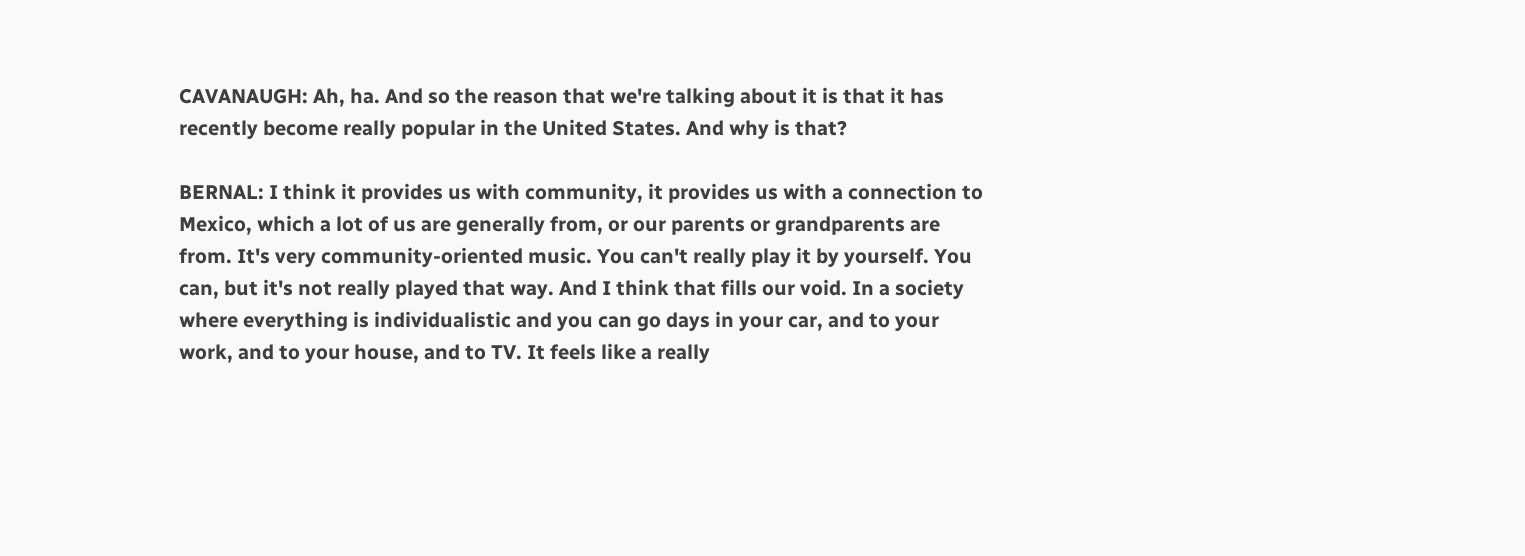CAVANAUGH: Ah, ha. And so the reason that we're talking about it is that it has recently become really popular in the United States. And why is that?

BERNAL: I think it provides us with community, it provides us with a connection to Mexico, which a lot of us are generally from, or our parents or grandparents are from. It's very community-oriented music. You can't really play it by yourself. You can, but it's not really played that way. And I think that fills our void. In a society where everything is individualistic and you can go days in your car, and to your work, and to your house, and to TV. It feels like a really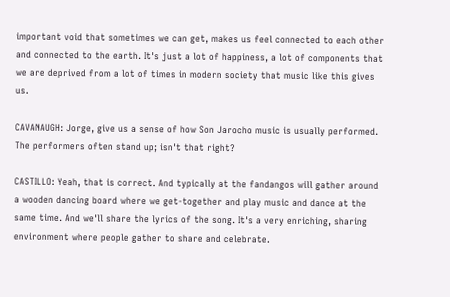important void that sometimes we can get, makes us feel connected to each other and connected to the earth. It's just a lot of happiness, a lot of components that we are deprived from a lot of times in modern society that music like this gives us.

CAVANAUGH: Jorge, give us a sense of how Son Jarocho music is usually performed. The performers often stand up; isn't that right?

CASTILLO: Yeah, that is correct. And typically at the fandangos will gather around a wooden dancing board where we get-together and play music and dance at the same time. And we'll share the lyrics of the song. It's a very enriching, sharing environment where people gather to share and celebrate.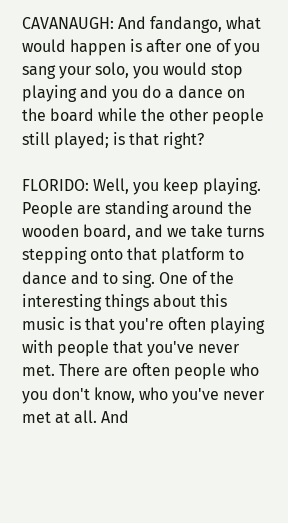CAVANAUGH: And fandango, what would happen is after one of you sang your solo, you would stop playing and you do a dance on the board while the other people still played; is that right?

FLORIDO: Well, you keep playing. People are standing around the wooden board, and we take turns stepping onto that platform to dance and to sing. One of the interesting things about this music is that you're often playing with people that you've never met. There are often people who you don't know, who you've never met at all. And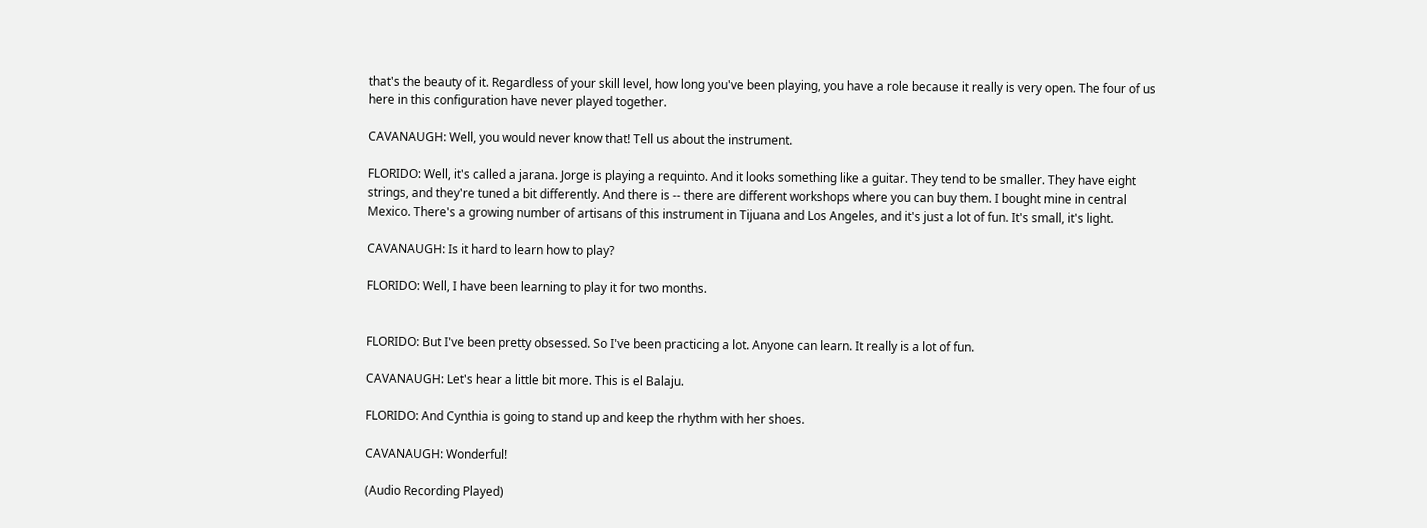that's the beauty of it. Regardless of your skill level, how long you've been playing, you have a role because it really is very open. The four of us here in this configuration have never played together.

CAVANAUGH: Well, you would never know that! Tell us about the instrument.

FLORIDO: Well, it's called a jarana. Jorge is playing a requinto. And it looks something like a guitar. They tend to be smaller. They have eight strings, and they're tuned a bit differently. And there is -- there are different workshops where you can buy them. I bought mine in central Mexico. There's a growing number of artisans of this instrument in Tijuana and Los Angeles, and it's just a lot of fun. It's small, it's light.

CAVANAUGH: Is it hard to learn how to play?

FLORIDO: Well, I have been learning to play it for two months.


FLORIDO: But I've been pretty obsessed. So I've been practicing a lot. Anyone can learn. It really is a lot of fun.

CAVANAUGH: Let's hear a little bit more. This is el Balaju.

FLORIDO: And Cynthia is going to stand up and keep the rhythm with her shoes.

CAVANAUGH: Wonderful!

(Audio Recording Played)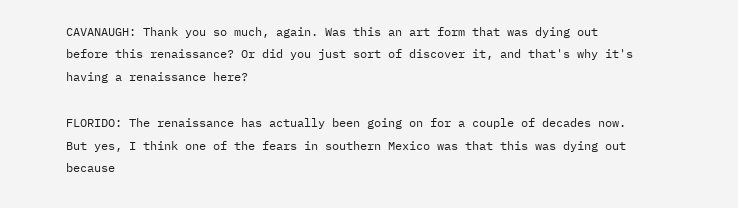CAVANAUGH: Thank you so much, again. Was this an art form that was dying out before this renaissance? Or did you just sort of discover it, and that's why it's having a renaissance here?

FLORIDO: The renaissance has actually been going on for a couple of decades now. But yes, I think one of the fears in southern Mexico was that this was dying out because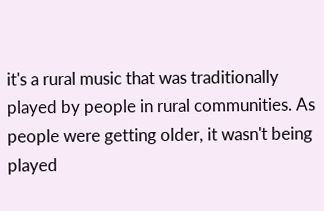it's a rural music that was traditionally played by people in rural communities. As people were getting older, it wasn't being played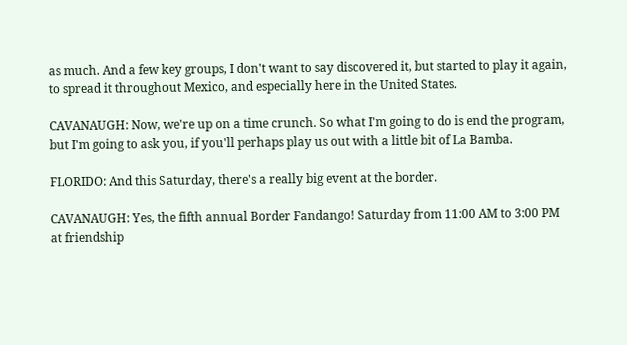as much. And a few key groups, I don't want to say discovered it, but started to play it again, to spread it throughout Mexico, and especially here in the United States.

CAVANAUGH: Now, we're up on a time crunch. So what I'm going to do is end the program, but I'm going to ask you, if you'll perhaps play us out with a little bit of La Bamba.

FLORIDO: And this Saturday, there's a really big event at the border.

CAVANAUGH: Yes, the fifth annual Border Fandango! Saturday from 11:00 AM to 3:00 PM at friendship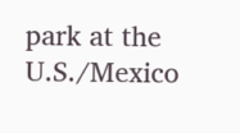park at the U.S./Mexico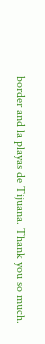border and la playas de Tijuana. Thank you so much.